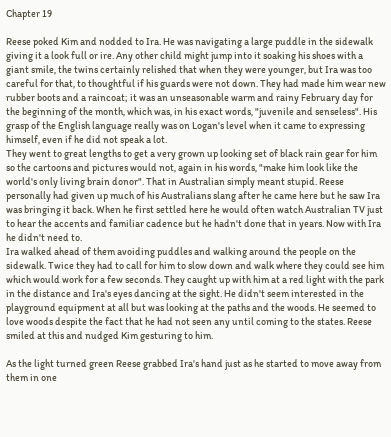Chapter 19

Reese poked Kim and nodded to Ira. He was navigating a large puddle in the sidewalk giving it a look full or ire. Any other child might jump into it soaking his shoes with a giant smile, the twins certainly relished that when they were younger, but Ira was too careful for that, to thoughtful if his guards were not down. They had made him wear new rubber boots and a raincoat; it was an unseasonable warm and rainy February day for the beginning of the month, which was, in his exact words, "juvenile and senseless". His grasp of the English language really was on Logan's level when it came to expressing himself, even if he did not speak a lot.
They went to great lengths to get a very grown up looking set of black rain gear for him so the cartoons and pictures would not, again in his words, "make him look like the world's only living brain donor". That in Australian simply meant stupid. Reese personally had given up much of his Australians slang after he came here but he saw Ira was bringing it back. When he first settled here he would often watch Australian TV just to hear the accents and familiar cadence but he hadn't done that in years. Now with Ira he didn't need to.
Ira walked ahead of them avoiding puddles and walking around the people on the sidewalk. Twice they had to call for him to slow down and walk where they could see him which would work for a few seconds. They caught up with him at a red light with the park in the distance and Ira's eyes dancing at the sight. He didn't seem interested in the playground equipment at all but was looking at the paths and the woods. He seemed to love woods despite the fact that he had not seen any until coming to the states. Reese smiled at this and nudged Kim gesturing to him.

As the light turned green Reese grabbed Ira's hand just as he started to move away from them in one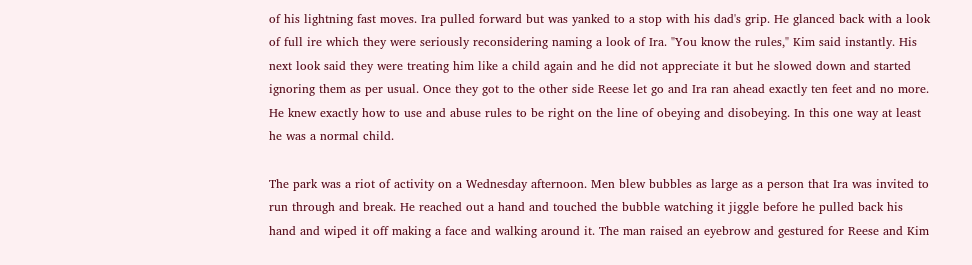of his lightning fast moves. Ira pulled forward but was yanked to a stop with his dad's grip. He glanced back with a look of full ire which they were seriously reconsidering naming a look of Ira. "You know the rules," Kim said instantly. His next look said they were treating him like a child again and he did not appreciate it but he slowed down and started ignoring them as per usual. Once they got to the other side Reese let go and Ira ran ahead exactly ten feet and no more. He knew exactly how to use and abuse rules to be right on the line of obeying and disobeying. In this one way at least he was a normal child.

The park was a riot of activity on a Wednesday afternoon. Men blew bubbles as large as a person that Ira was invited to run through and break. He reached out a hand and touched the bubble watching it jiggle before he pulled back his hand and wiped it off making a face and walking around it. The man raised an eyebrow and gestured for Reese and Kim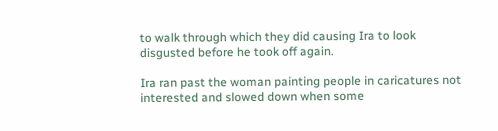to walk through which they did causing Ira to look disgusted before he took off again.

Ira ran past the woman painting people in caricatures not interested and slowed down when some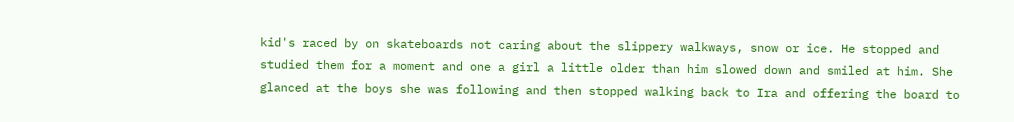kid's raced by on skateboards not caring about the slippery walkways, snow or ice. He stopped and studied them for a moment and one a girl a little older than him slowed down and smiled at him. She glanced at the boys she was following and then stopped walking back to Ira and offering the board to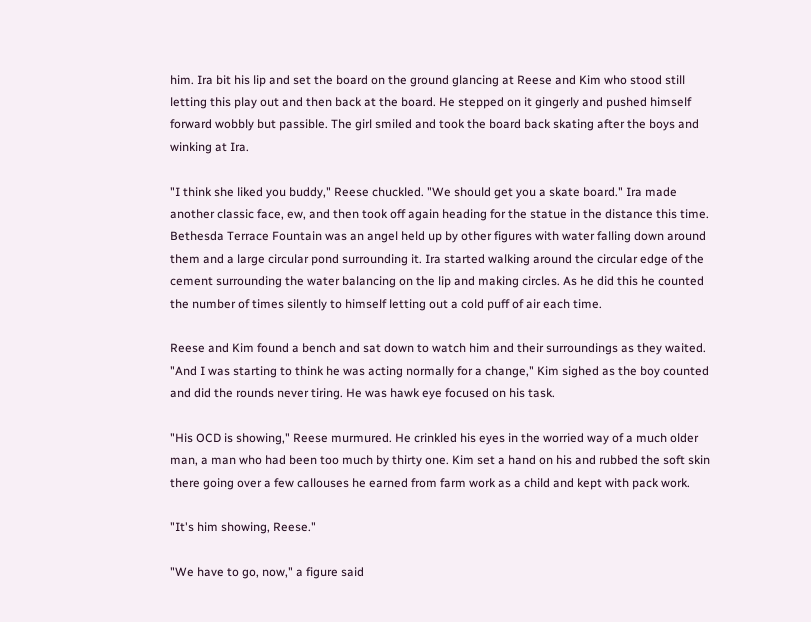him. Ira bit his lip and set the board on the ground glancing at Reese and Kim who stood still letting this play out and then back at the board. He stepped on it gingerly and pushed himself forward wobbly but passible. The girl smiled and took the board back skating after the boys and winking at Ira.

"I think she liked you buddy," Reese chuckled. "We should get you a skate board." Ira made another classic face, ew, and then took off again heading for the statue in the distance this time. Bethesda Terrace Fountain was an angel held up by other figures with water falling down around them and a large circular pond surrounding it. Ira started walking around the circular edge of the cement surrounding the water balancing on the lip and making circles. As he did this he counted the number of times silently to himself letting out a cold puff of air each time.

Reese and Kim found a bench and sat down to watch him and their surroundings as they waited. "And I was starting to think he was acting normally for a change," Kim sighed as the boy counted and did the rounds never tiring. He was hawk eye focused on his task.

"His OCD is showing," Reese murmured. He crinkled his eyes in the worried way of a much older man, a man who had been too much by thirty one. Kim set a hand on his and rubbed the soft skin there going over a few callouses he earned from farm work as a child and kept with pack work.

"It's him showing, Reese."

"We have to go, now," a figure said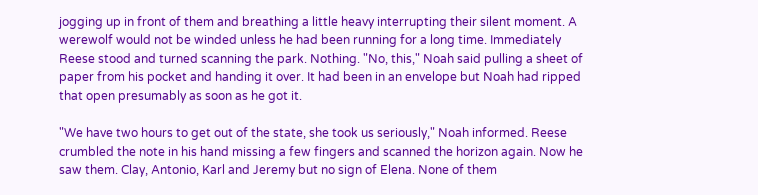jogging up in front of them and breathing a little heavy interrupting their silent moment. A werewolf would not be winded unless he had been running for a long time. Immediately Reese stood and turned scanning the park. Nothing. "No, this," Noah said pulling a sheet of paper from his pocket and handing it over. It had been in an envelope but Noah had ripped that open presumably as soon as he got it.

"We have two hours to get out of the state, she took us seriously," Noah informed. Reese crumbled the note in his hand missing a few fingers and scanned the horizon again. Now he saw them. Clay, Antonio, Karl and Jeremy but no sign of Elena. None of them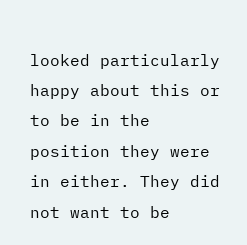looked particularly happy about this or to be in the position they were in either. They did not want to be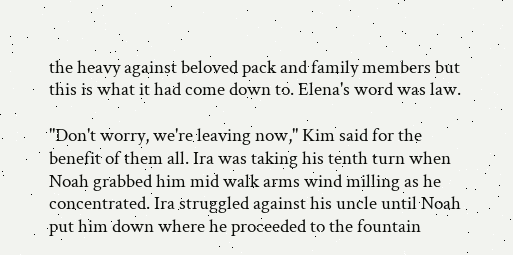the heavy against beloved pack and family members but this is what it had come down to. Elena's word was law.

"Don't worry, we're leaving now," Kim said for the benefit of them all. Ira was taking his tenth turn when Noah grabbed him mid walk arms wind milling as he concentrated. Ira struggled against his uncle until Noah put him down where he proceeded to the fountain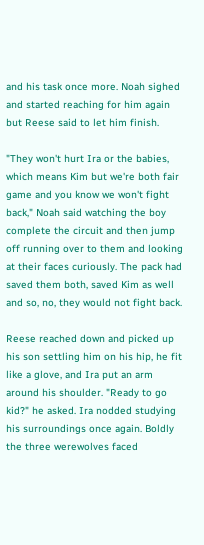and his task once more. Noah sighed and started reaching for him again but Reese said to let him finish.

"They won't hurt Ira or the babies, which means Kim but we're both fair game and you know we won't fight back," Noah said watching the boy complete the circuit and then jump off running over to them and looking at their faces curiously. The pack had saved them both, saved Kim as well and so, no, they would not fight back.

Reese reached down and picked up his son settling him on his hip, he fit like a glove, and Ira put an arm around his shoulder. "Ready to go kid?" he asked. Ira nodded studying his surroundings once again. Boldly the three werewolves faced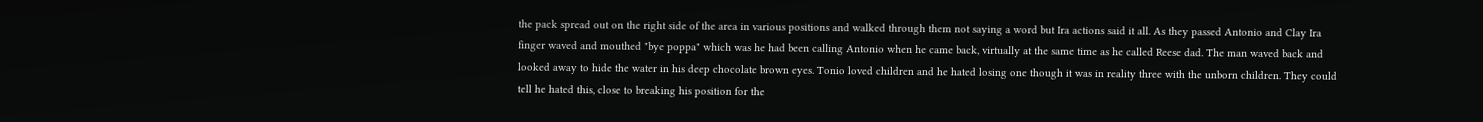the pack spread out on the right side of the area in various positions and walked through them not saying a word but Ira actions said it all. As they passed Antonio and Clay Ira finger waved and mouthed "bye poppa" which was he had been calling Antonio when he came back, virtually at the same time as he called Reese dad. The man waved back and looked away to hide the water in his deep chocolate brown eyes. Tonio loved children and he hated losing one though it was in reality three with the unborn children. They could tell he hated this, close to breaking his position for the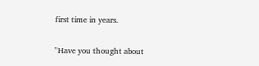first time in years.

"Have you thought about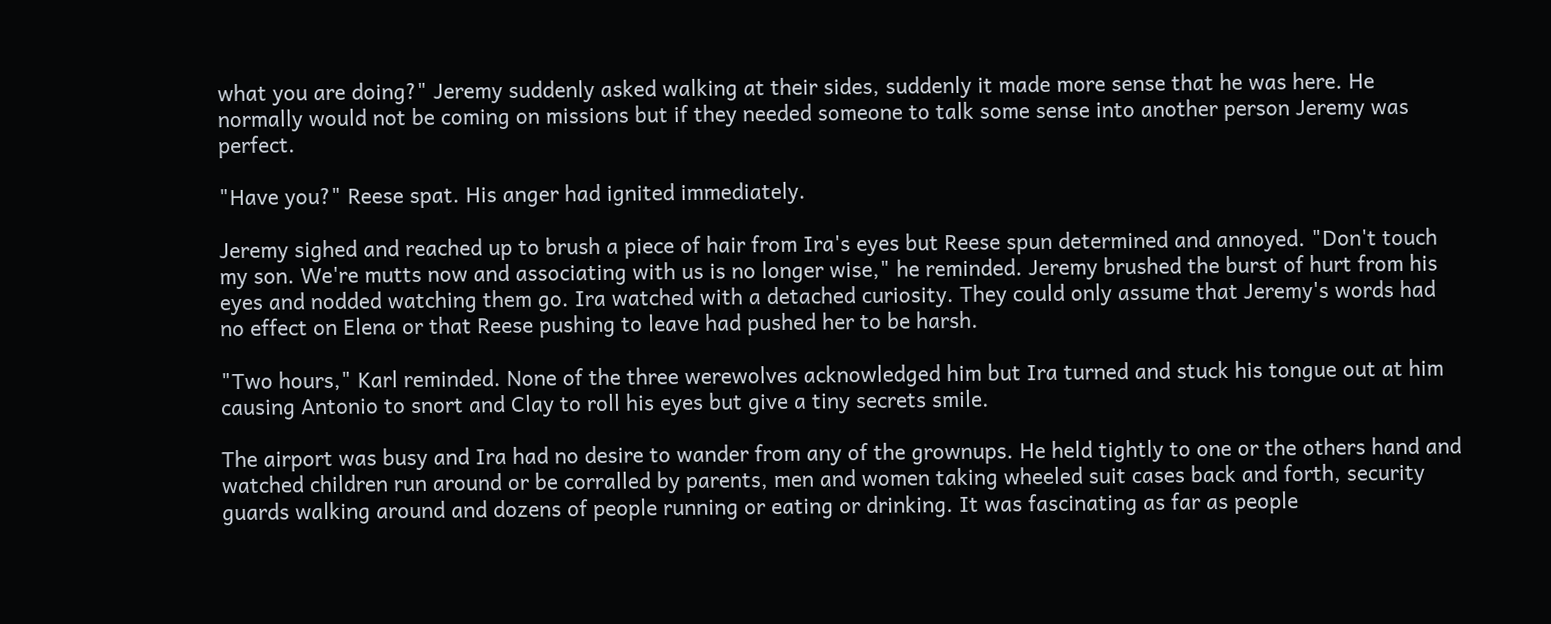what you are doing?" Jeremy suddenly asked walking at their sides, suddenly it made more sense that he was here. He normally would not be coming on missions but if they needed someone to talk some sense into another person Jeremy was perfect.

"Have you?" Reese spat. His anger had ignited immediately.

Jeremy sighed and reached up to brush a piece of hair from Ira's eyes but Reese spun determined and annoyed. "Don't touch my son. We're mutts now and associating with us is no longer wise," he reminded. Jeremy brushed the burst of hurt from his eyes and nodded watching them go. Ira watched with a detached curiosity. They could only assume that Jeremy's words had no effect on Elena or that Reese pushing to leave had pushed her to be harsh.

"Two hours," Karl reminded. None of the three werewolves acknowledged him but Ira turned and stuck his tongue out at him causing Antonio to snort and Clay to roll his eyes but give a tiny secrets smile.

The airport was busy and Ira had no desire to wander from any of the grownups. He held tightly to one or the others hand and watched children run around or be corralled by parents, men and women taking wheeled suit cases back and forth, security guards walking around and dozens of people running or eating or drinking. It was fascinating as far as people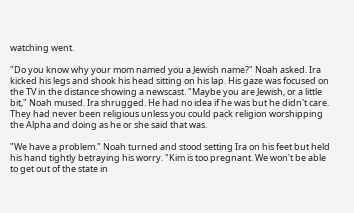watching went.

"Do you know why your mom named you a Jewish name?" Noah asked. Ira kicked his legs and shook his head sitting on his lap. His gaze was focused on the TV in the distance showing a newscast. "Maybe you are Jewish, or a little bit," Noah mused. Ira shrugged. He had no idea if he was but he didn't care. They had never been religious unless you could pack religion worshipping the Alpha and doing as he or she said that was.

"We have a problem." Noah turned and stood setting Ira on his feet but held his hand tightly betraying his worry. "Kim is too pregnant. We won't be able to get out of the state in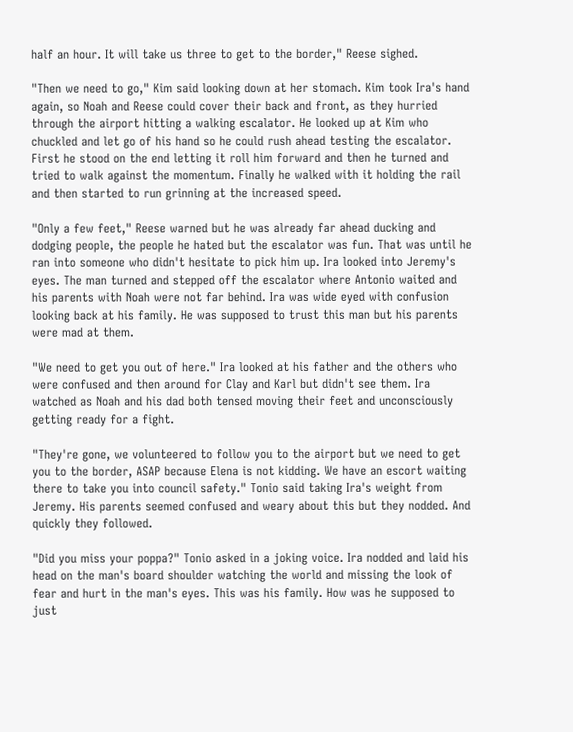half an hour. It will take us three to get to the border," Reese sighed.

"Then we need to go," Kim said looking down at her stomach. Kim took Ira's hand again, so Noah and Reese could cover their back and front, as they hurried through the airport hitting a walking escalator. He looked up at Kim who chuckled and let go of his hand so he could rush ahead testing the escalator. First he stood on the end letting it roll him forward and then he turned and tried to walk against the momentum. Finally he walked with it holding the rail and then started to run grinning at the increased speed.

"Only a few feet," Reese warned but he was already far ahead ducking and dodging people, the people he hated but the escalator was fun. That was until he ran into someone who didn't hesitate to pick him up. Ira looked into Jeremy's eyes. The man turned and stepped off the escalator where Antonio waited and his parents with Noah were not far behind. Ira was wide eyed with confusion looking back at his family. He was supposed to trust this man but his parents were mad at them.

"We need to get you out of here." Ira looked at his father and the others who were confused and then around for Clay and Karl but didn't see them. Ira watched as Noah and his dad both tensed moving their feet and unconsciously getting ready for a fight.

"They're gone, we volunteered to follow you to the airport but we need to get you to the border, ASAP because Elena is not kidding. We have an escort waiting there to take you into council safety." Tonio said taking Ira's weight from Jeremy. His parents seemed confused and weary about this but they nodded. And quickly they followed.

"Did you miss your poppa?" Tonio asked in a joking voice. Ira nodded and laid his head on the man's board shoulder watching the world and missing the look of fear and hurt in the man's eyes. This was his family. How was he supposed to just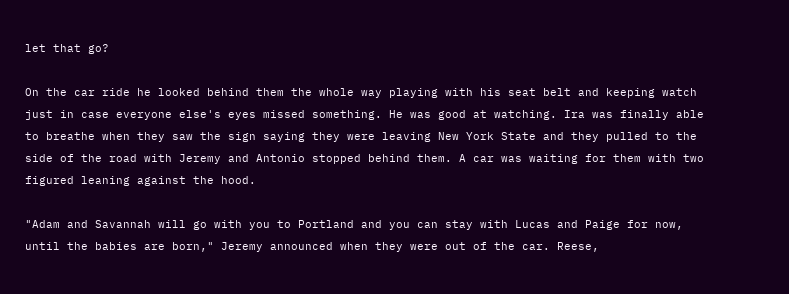let that go?

On the car ride he looked behind them the whole way playing with his seat belt and keeping watch just in case everyone else's eyes missed something. He was good at watching. Ira was finally able to breathe when they saw the sign saying they were leaving New York State and they pulled to the side of the road with Jeremy and Antonio stopped behind them. A car was waiting for them with two figured leaning against the hood.

"Adam and Savannah will go with you to Portland and you can stay with Lucas and Paige for now, until the babies are born," Jeremy announced when they were out of the car. Reese,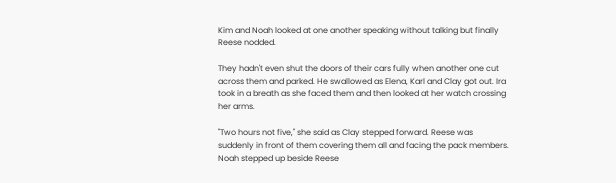Kim and Noah looked at one another speaking without talking but finally Reese nodded.

They hadn't even shut the doors of their cars fully when another one cut across them and parked. He swallowed as Elena, Karl and Clay got out. Ira took in a breath as she faced them and then looked at her watch crossing her arms.

"Two hours not five," she said as Clay stepped forward. Reese was suddenly in front of them covering them all and facing the pack members. Noah stepped up beside Reese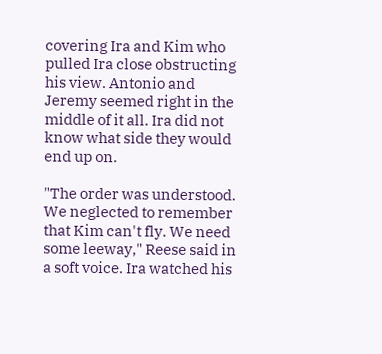covering Ira and Kim who pulled Ira close obstructing his view. Antonio and Jeremy seemed right in the middle of it all. Ira did not know what side they would end up on.

"The order was understood. We neglected to remember that Kim can't fly. We need some leeway," Reese said in a soft voice. Ira watched his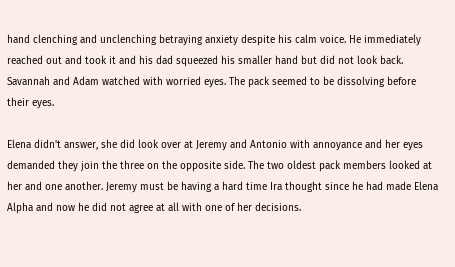hand clenching and unclenching betraying anxiety despite his calm voice. He immediately reached out and took it and his dad squeezed his smaller hand but did not look back. Savannah and Adam watched with worried eyes. The pack seemed to be dissolving before their eyes.

Elena didn't answer, she did look over at Jeremy and Antonio with annoyance and her eyes demanded they join the three on the opposite side. The two oldest pack members looked at her and one another. Jeremy must be having a hard time Ira thought since he had made Elena Alpha and now he did not agree at all with one of her decisions.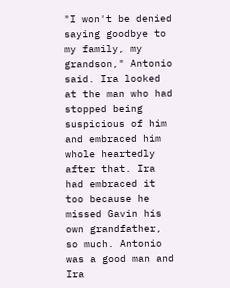"I won't be denied saying goodbye to my family, my grandson," Antonio said. Ira looked at the man who had stopped being suspicious of him and embraced him whole heartedly after that. Ira had embraced it too because he missed Gavin his own grandfather, so much. Antonio was a good man and Ira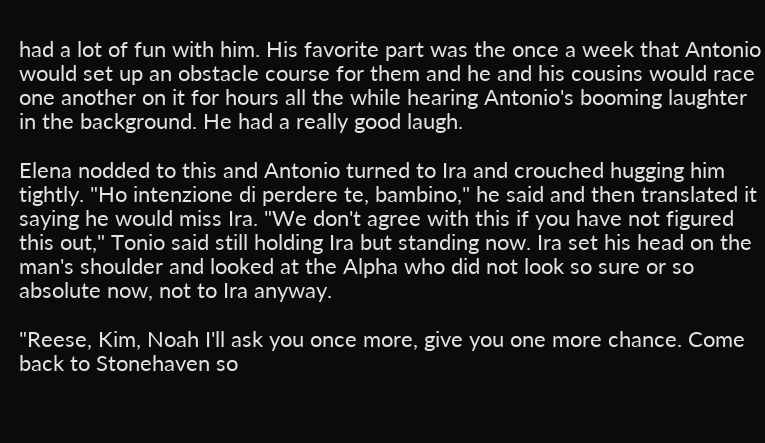had a lot of fun with him. His favorite part was the once a week that Antonio would set up an obstacle course for them and he and his cousins would race one another on it for hours all the while hearing Antonio's booming laughter in the background. He had a really good laugh.

Elena nodded to this and Antonio turned to Ira and crouched hugging him tightly. "Ho intenzione di perdere te, bambino," he said and then translated it saying he would miss Ira. "We don't agree with this if you have not figured this out," Tonio said still holding Ira but standing now. Ira set his head on the man's shoulder and looked at the Alpha who did not look so sure or so absolute now, not to Ira anyway.

"Reese, Kim, Noah I'll ask you once more, give you one more chance. Come back to Stonehaven so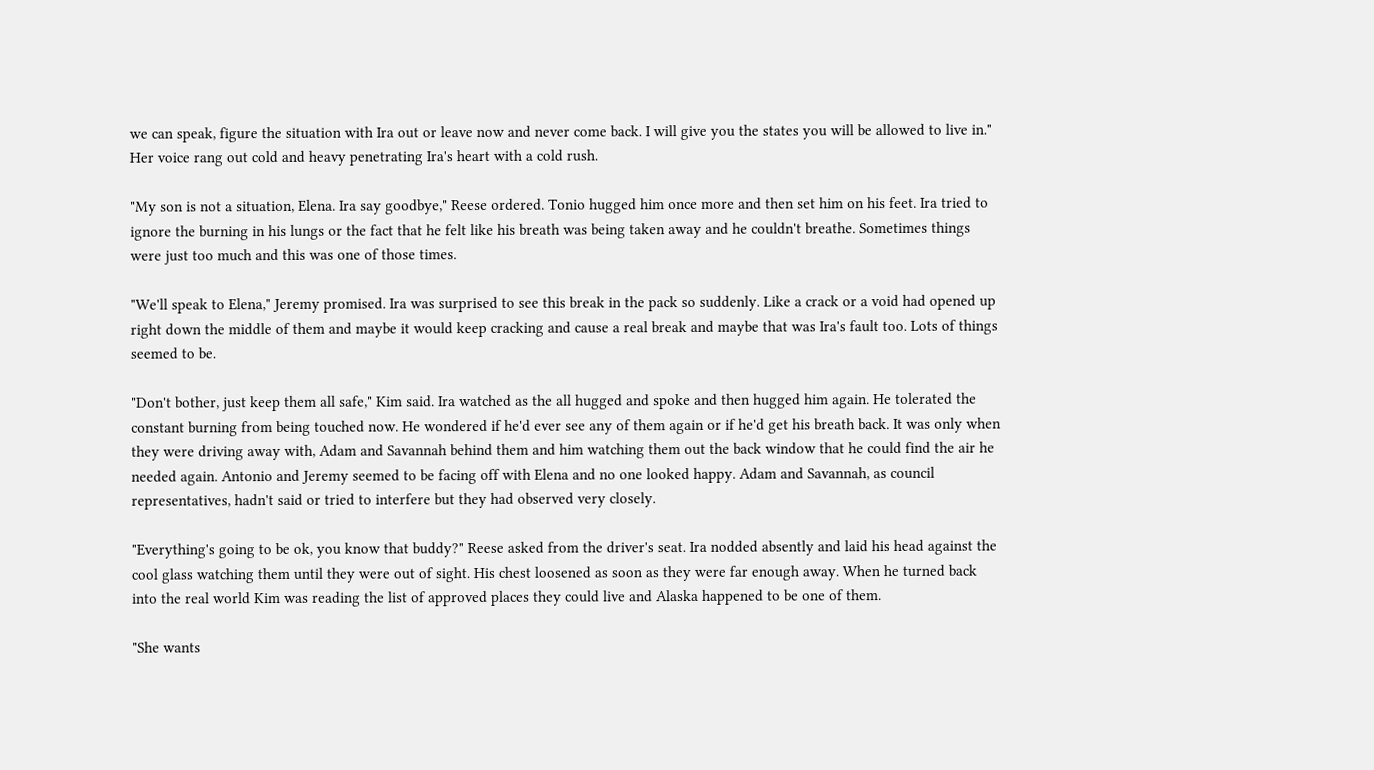we can speak, figure the situation with Ira out or leave now and never come back. I will give you the states you will be allowed to live in." Her voice rang out cold and heavy penetrating Ira's heart with a cold rush.

"My son is not a situation, Elena. Ira say goodbye," Reese ordered. Tonio hugged him once more and then set him on his feet. Ira tried to ignore the burning in his lungs or the fact that he felt like his breath was being taken away and he couldn't breathe. Sometimes things were just too much and this was one of those times.

"We'll speak to Elena," Jeremy promised. Ira was surprised to see this break in the pack so suddenly. Like a crack or a void had opened up right down the middle of them and maybe it would keep cracking and cause a real break and maybe that was Ira's fault too. Lots of things seemed to be.

"Don't bother, just keep them all safe," Kim said. Ira watched as the all hugged and spoke and then hugged him again. He tolerated the constant burning from being touched now. He wondered if he'd ever see any of them again or if he'd get his breath back. It was only when they were driving away with, Adam and Savannah behind them and him watching them out the back window that he could find the air he needed again. Antonio and Jeremy seemed to be facing off with Elena and no one looked happy. Adam and Savannah, as council representatives, hadn't said or tried to interfere but they had observed very closely.

"Everything's going to be ok, you know that buddy?" Reese asked from the driver's seat. Ira nodded absently and laid his head against the cool glass watching them until they were out of sight. His chest loosened as soon as they were far enough away. When he turned back into the real world Kim was reading the list of approved places they could live and Alaska happened to be one of them.

"She wants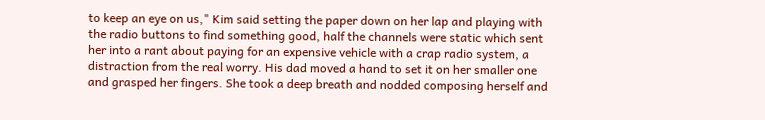to keep an eye on us," Kim said setting the paper down on her lap and playing with the radio buttons to find something good, half the channels were static which sent her into a rant about paying for an expensive vehicle with a crap radio system, a distraction from the real worry. His dad moved a hand to set it on her smaller one and grasped her fingers. She took a deep breath and nodded composing herself and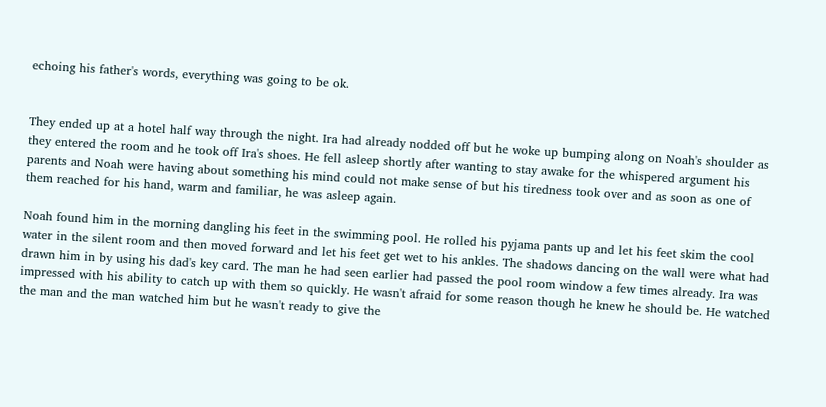echoing his father's words, everything was going to be ok.


They ended up at a hotel half way through the night. Ira had already nodded off but he woke up bumping along on Noah's shoulder as they entered the room and he took off Ira's shoes. He fell asleep shortly after wanting to stay awake for the whispered argument his parents and Noah were having about something his mind could not make sense of but his tiredness took over and as soon as one of them reached for his hand, warm and familiar, he was asleep again.

Noah found him in the morning dangling his feet in the swimming pool. He rolled his pyjama pants up and let his feet skim the cool water in the silent room and then moved forward and let his feet get wet to his ankles. The shadows dancing on the wall were what had drawn him in by using his dad's key card. The man he had seen earlier had passed the pool room window a few times already. Ira was impressed with his ability to catch up with them so quickly. He wasn't afraid for some reason though he knew he should be. He watched the man and the man watched him but he wasn't ready to give the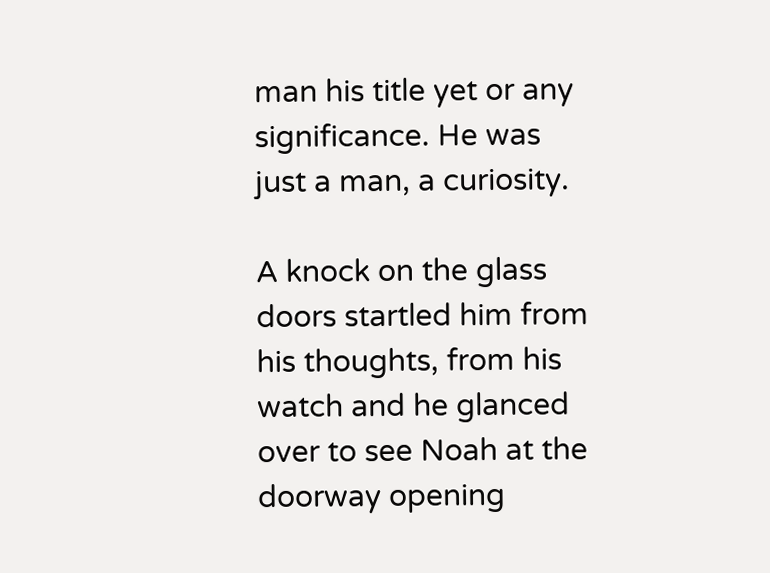man his title yet or any significance. He was just a man, a curiosity.

A knock on the glass doors startled him from his thoughts, from his watch and he glanced over to see Noah at the doorway opening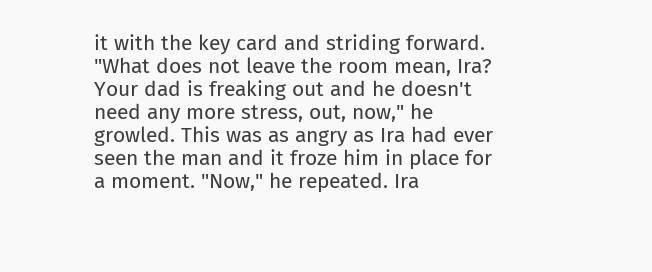it with the key card and striding forward. "What does not leave the room mean, Ira? Your dad is freaking out and he doesn't need any more stress, out, now," he growled. This was as angry as Ira had ever seen the man and it froze him in place for a moment. "Now," he repeated. Ira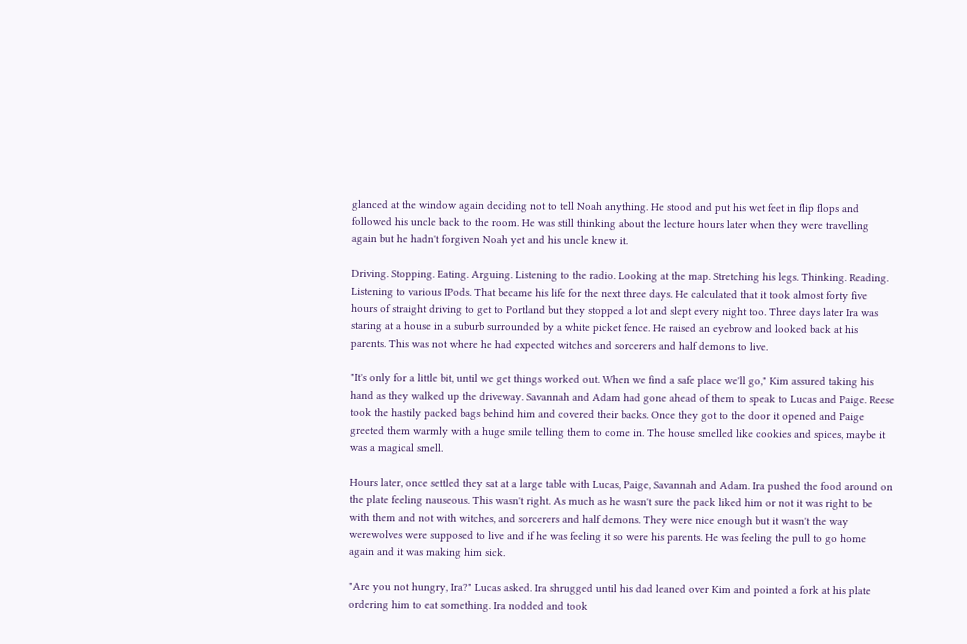glanced at the window again deciding not to tell Noah anything. He stood and put his wet feet in flip flops and followed his uncle back to the room. He was still thinking about the lecture hours later when they were travelling again but he hadn't forgiven Noah yet and his uncle knew it.

Driving. Stopping. Eating. Arguing. Listening to the radio. Looking at the map. Stretching his legs. Thinking. Reading. Listening to various IPods. That became his life for the next three days. He calculated that it took almost forty five hours of straight driving to get to Portland but they stopped a lot and slept every night too. Three days later Ira was staring at a house in a suburb surrounded by a white picket fence. He raised an eyebrow and looked back at his parents. This was not where he had expected witches and sorcerers and half demons to live.

"It's only for a little bit, until we get things worked out. When we find a safe place we'll go," Kim assured taking his hand as they walked up the driveway. Savannah and Adam had gone ahead of them to speak to Lucas and Paige. Reese took the hastily packed bags behind him and covered their backs. Once they got to the door it opened and Paige greeted them warmly with a huge smile telling them to come in. The house smelled like cookies and spices, maybe it was a magical smell.

Hours later, once settled they sat at a large table with Lucas, Paige, Savannah and Adam. Ira pushed the food around on the plate feeling nauseous. This wasn't right. As much as he wasn't sure the pack liked him or not it was right to be with them and not with witches, and sorcerers and half demons. They were nice enough but it wasn't the way werewolves were supposed to live and if he was feeling it so were his parents. He was feeling the pull to go home again and it was making him sick.

"Are you not hungry, Ira?" Lucas asked. Ira shrugged until his dad leaned over Kim and pointed a fork at his plate ordering him to eat something. Ira nodded and took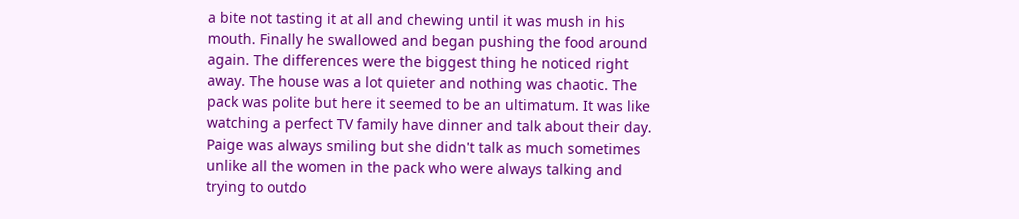a bite not tasting it at all and chewing until it was mush in his mouth. Finally he swallowed and began pushing the food around again. The differences were the biggest thing he noticed right away. The house was a lot quieter and nothing was chaotic. The pack was polite but here it seemed to be an ultimatum. It was like watching a perfect TV family have dinner and talk about their day. Paige was always smiling but she didn't talk as much sometimes unlike all the women in the pack who were always talking and trying to outdo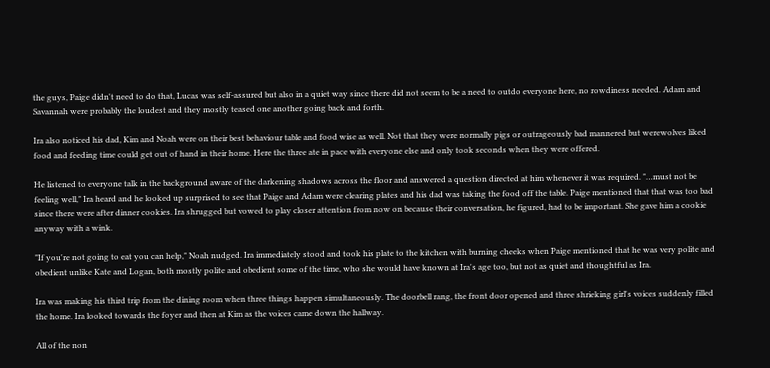the guys, Paige didn't need to do that, Lucas was self-assured but also in a quiet way since there did not seem to be a need to outdo everyone here, no rowdiness needed. Adam and Savannah were probably the loudest and they mostly teased one another going back and forth.

Ira also noticed his dad, Kim and Noah were on their best behaviour table and food wise as well. Not that they were normally pigs or outrageously bad mannered but werewolves liked food and feeding time could get out of hand in their home. Here the three ate in pace with everyone else and only took seconds when they were offered.

He listened to everyone talk in the background aware of the darkening shadows across the floor and answered a question directed at him whenever it was required. "…must not be feeling well," Ira heard and he looked up surprised to see that Paige and Adam were clearing plates and his dad was taking the food off the table. Paige mentioned that that was too bad since there were after dinner cookies. Ira shrugged but vowed to play closer attention from now on because their conversation, he figured, had to be important. She gave him a cookie anyway with a wink.

"If you're not going to eat you can help," Noah nudged. Ira immediately stood and took his plate to the kitchen with burning cheeks when Paige mentioned that he was very polite and obedient unlike Kate and Logan, both mostly polite and obedient some of the time, who she would have known at Ira's age too, but not as quiet and thoughtful as Ira.

Ira was making his third trip from the dining room when three things happen simultaneously. The doorbell rang, the front door opened and three shrieking girl's voices suddenly filled the home. Ira looked towards the foyer and then at Kim as the voices came down the hallway.

All of the non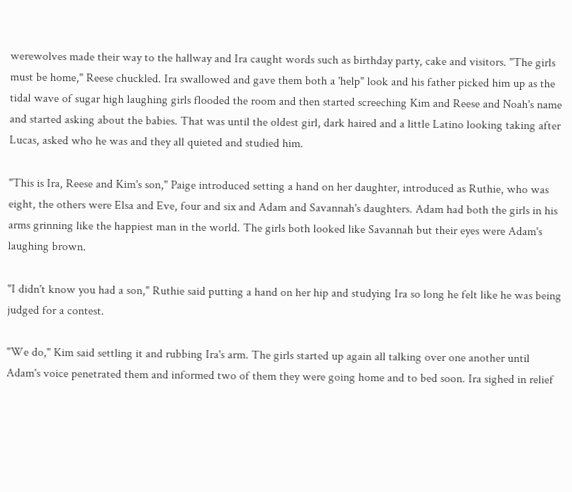werewolves made their way to the hallway and Ira caught words such as birthday party, cake and visitors. "The girls must be home," Reese chuckled. Ira swallowed and gave them both a 'help" look and his father picked him up as the tidal wave of sugar high laughing girls flooded the room and then started screeching Kim and Reese and Noah's name and started asking about the babies. That was until the oldest girl, dark haired and a little Latino looking taking after Lucas, asked who he was and they all quieted and studied him.

"This is Ira, Reese and Kim's son," Paige introduced setting a hand on her daughter, introduced as Ruthie, who was eight, the others were Elsa and Eve, four and six and Adam and Savannah's daughters. Adam had both the girls in his arms grinning like the happiest man in the world. The girls both looked like Savannah but their eyes were Adam's laughing brown.

"I didn't know you had a son," Ruthie said putting a hand on her hip and studying Ira so long he felt like he was being judged for a contest.

"We do," Kim said settling it and rubbing Ira's arm. The girls started up again all talking over one another until Adam's voice penetrated them and informed two of them they were going home and to bed soon. Ira sighed in relief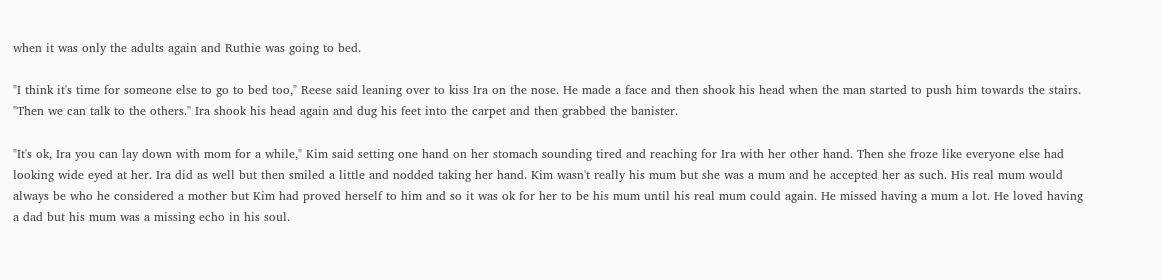when it was only the adults again and Ruthie was going to bed.

"I think it's time for someone else to go to bed too," Reese said leaning over to kiss Ira on the nose. He made a face and then shook his head when the man started to push him towards the stairs. "Then we can talk to the others." Ira shook his head again and dug his feet into the carpet and then grabbed the banister.

"It's ok, Ira you can lay down with mom for a while," Kim said setting one hand on her stomach sounding tired and reaching for Ira with her other hand. Then she froze like everyone else had looking wide eyed at her. Ira did as well but then smiled a little and nodded taking her hand. Kim wasn't really his mum but she was a mum and he accepted her as such. His real mum would always be who he considered a mother but Kim had proved herself to him and so it was ok for her to be his mum until his real mum could again. He missed having a mum a lot. He loved having a dad but his mum was a missing echo in his soul.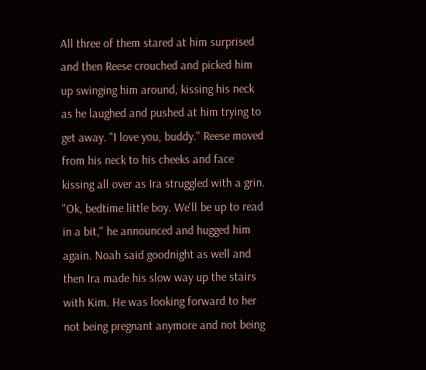All three of them stared at him surprised and then Reese crouched and picked him up swinging him around, kissing his neck as he laughed and pushed at him trying to get away. "I love you, buddy." Reese moved from his neck to his cheeks and face kissing all over as Ira struggled with a grin. "Ok, bedtime little boy. We'll be up to read in a bit," he announced and hugged him again. Noah said goodnight as well and then Ira made his slow way up the stairs with Kim. He was looking forward to her not being pregnant anymore and not being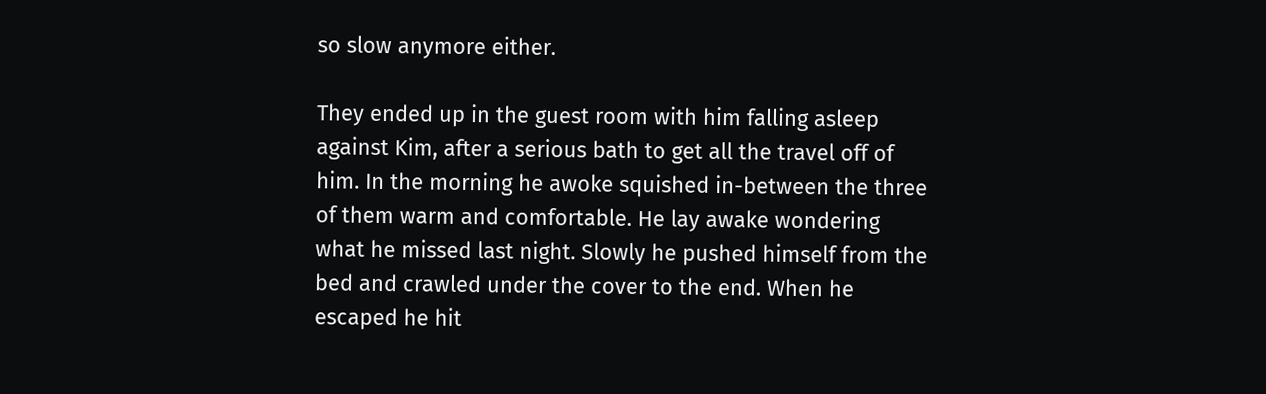so slow anymore either.

They ended up in the guest room with him falling asleep against Kim, after a serious bath to get all the travel off of him. In the morning he awoke squished in-between the three of them warm and comfortable. He lay awake wondering what he missed last night. Slowly he pushed himself from the bed and crawled under the cover to the end. When he escaped he hit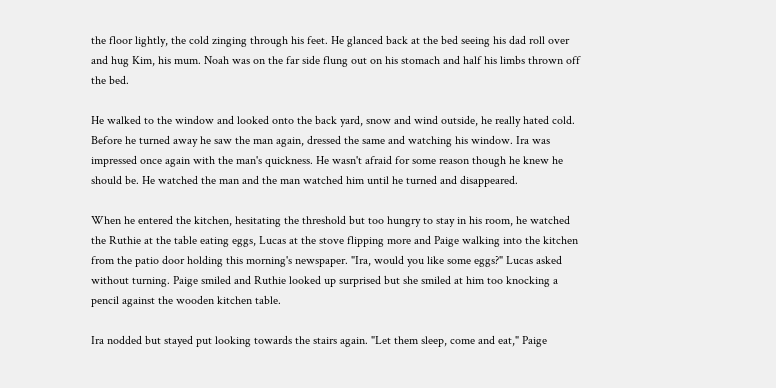the floor lightly, the cold zinging through his feet. He glanced back at the bed seeing his dad roll over and hug Kim, his mum. Noah was on the far side flung out on his stomach and half his limbs thrown off the bed.

He walked to the window and looked onto the back yard, snow and wind outside, he really hated cold. Before he turned away he saw the man again, dressed the same and watching his window. Ira was impressed once again with the man's quickness. He wasn't afraid for some reason though he knew he should be. He watched the man and the man watched him until he turned and disappeared.

When he entered the kitchen, hesitating the threshold but too hungry to stay in his room, he watched the Ruthie at the table eating eggs, Lucas at the stove flipping more and Paige walking into the kitchen from the patio door holding this morning's newspaper. "Ira, would you like some eggs?" Lucas asked without turning. Paige smiled and Ruthie looked up surprised but she smiled at him too knocking a pencil against the wooden kitchen table.

Ira nodded but stayed put looking towards the stairs again. "Let them sleep, come and eat," Paige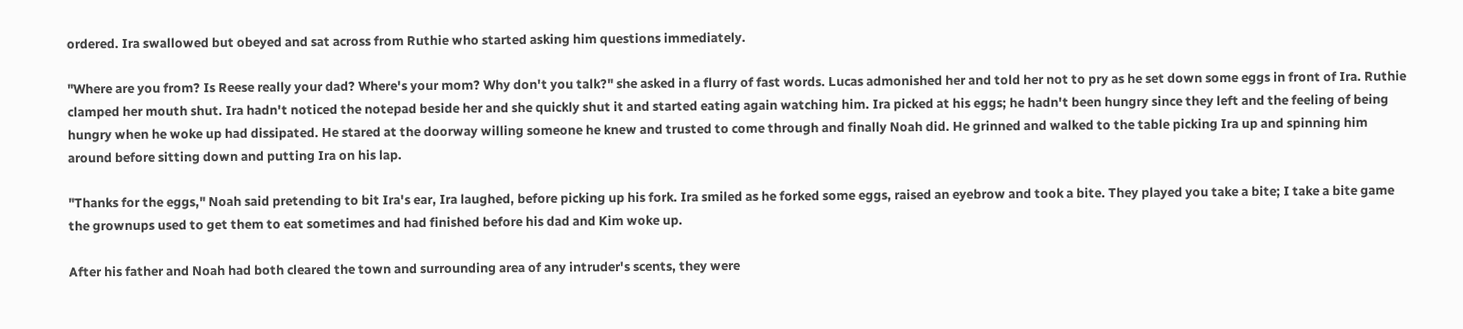ordered. Ira swallowed but obeyed and sat across from Ruthie who started asking him questions immediately.

"Where are you from? Is Reese really your dad? Where's your mom? Why don't you talk?" she asked in a flurry of fast words. Lucas admonished her and told her not to pry as he set down some eggs in front of Ira. Ruthie clamped her mouth shut. Ira hadn't noticed the notepad beside her and she quickly shut it and started eating again watching him. Ira picked at his eggs; he hadn't been hungry since they left and the feeling of being hungry when he woke up had dissipated. He stared at the doorway willing someone he knew and trusted to come through and finally Noah did. He grinned and walked to the table picking Ira up and spinning him around before sitting down and putting Ira on his lap.

"Thanks for the eggs," Noah said pretending to bit Ira's ear, Ira laughed, before picking up his fork. Ira smiled as he forked some eggs, raised an eyebrow and took a bite. They played you take a bite; I take a bite game the grownups used to get them to eat sometimes and had finished before his dad and Kim woke up.

After his father and Noah had both cleared the town and surrounding area of any intruder's scents, they were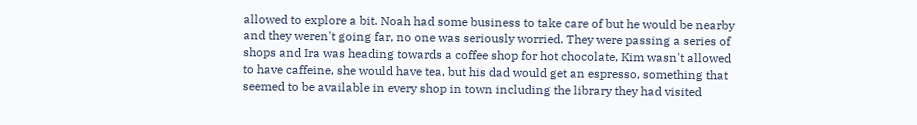allowed to explore a bit. Noah had some business to take care of but he would be nearby and they weren't going far, no one was seriously worried. They were passing a series of shops and Ira was heading towards a coffee shop for hot chocolate, Kim wasn't allowed to have caffeine, she would have tea, but his dad would get an espresso, something that seemed to be available in every shop in town including the library they had visited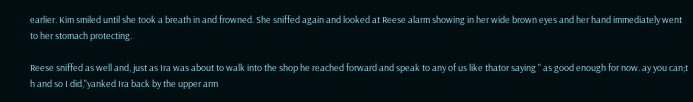earlier. Kim smiled until she took a breath in and frowned. She sniffed again and looked at Reese alarm showing in her wide brown eyes and her hand immediately went to her stomach protecting.

Reese sniffed as well and, just as Ira was about to walk into the shop he reached forward and speak to any of us like thator saying " as good enough for now. ay you can;t h and so I did,"yanked Ira back by the upper arm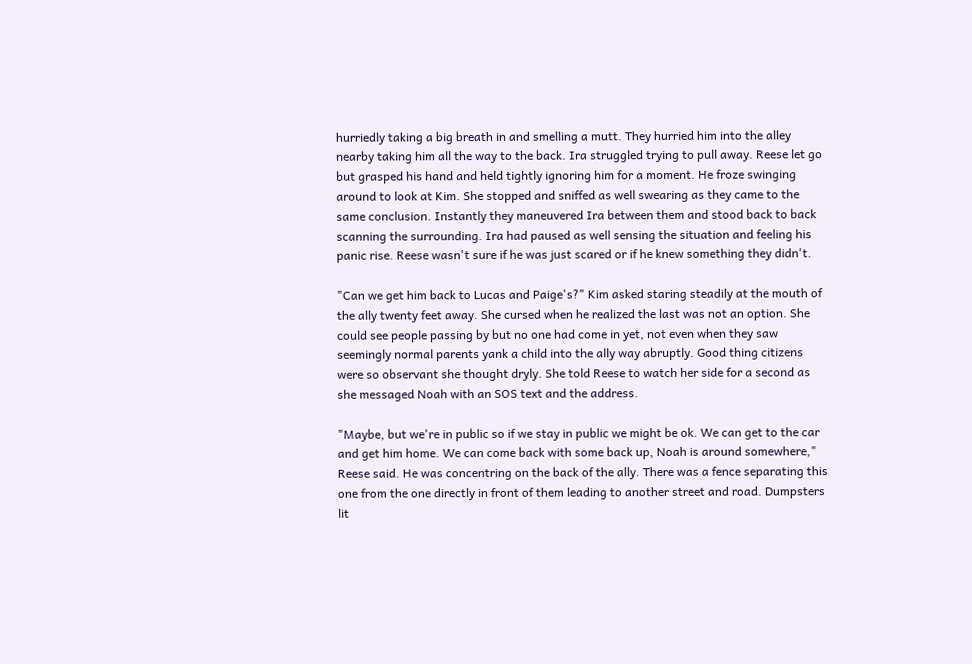hurriedly taking a big breath in and smelling a mutt. They hurried him into the alley nearby taking him all the way to the back. Ira struggled trying to pull away. Reese let go but grasped his hand and held tightly ignoring him for a moment. He froze swinging around to look at Kim. She stopped and sniffed as well swearing as they came to the same conclusion. Instantly they maneuvered Ira between them and stood back to back scanning the surrounding. Ira had paused as well sensing the situation and feeling his panic rise. Reese wasn't sure if he was just scared or if he knew something they didn't.

"Can we get him back to Lucas and Paige's?" Kim asked staring steadily at the mouth of the ally twenty feet away. She cursed when he realized the last was not an option. She could see people passing by but no one had come in yet, not even when they saw seemingly normal parents yank a child into the ally way abruptly. Good thing citizens were so observant she thought dryly. She told Reese to watch her side for a second as she messaged Noah with an SOS text and the address.

"Maybe, but we're in public so if we stay in public we might be ok. We can get to the car and get him home. We can come back with some back up, Noah is around somewhere," Reese said. He was concentring on the back of the ally. There was a fence separating this one from the one directly in front of them leading to another street and road. Dumpsters lit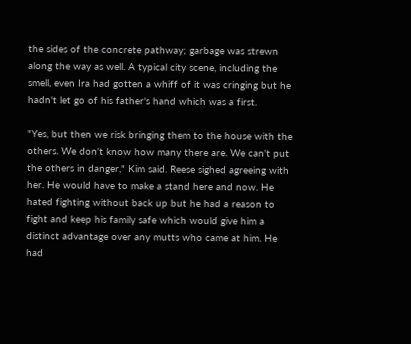the sides of the concrete pathway; garbage was strewn along the way as well. A typical city scene, including the smell, even Ira had gotten a whiff of it was cringing but he hadn't let go of his father's hand which was a first.

"Yes, but then we risk bringing them to the house with the others. We don't know how many there are. We can't put the others in danger," Kim said. Reese sighed agreeing with her. He would have to make a stand here and now. He hated fighting without back up but he had a reason to fight and keep his family safe which would give him a distinct advantage over any mutts who came at him. He had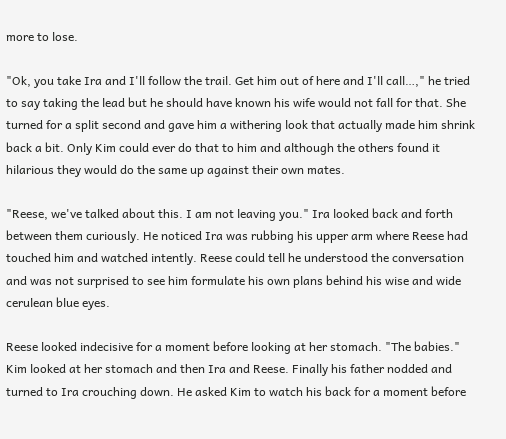more to lose.

"Ok, you take Ira and I'll follow the trail. Get him out of here and I'll call…," he tried to say taking the lead but he should have known his wife would not fall for that. She turned for a split second and gave him a withering look that actually made him shrink back a bit. Only Kim could ever do that to him and although the others found it hilarious they would do the same up against their own mates.

"Reese, we've talked about this. I am not leaving you." Ira looked back and forth between them curiously. He noticed Ira was rubbing his upper arm where Reese had touched him and watched intently. Reese could tell he understood the conversation and was not surprised to see him formulate his own plans behind his wise and wide cerulean blue eyes.

Reese looked indecisive for a moment before looking at her stomach. "The babies." Kim looked at her stomach and then Ira and Reese. Finally his father nodded and turned to Ira crouching down. He asked Kim to watch his back for a moment before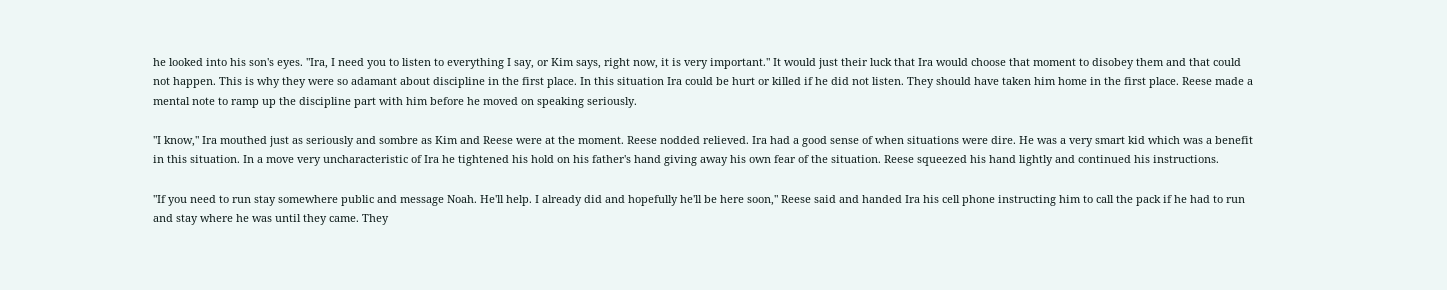he looked into his son's eyes. "Ira, I need you to listen to everything I say, or Kim says, right now, it is very important." It would just their luck that Ira would choose that moment to disobey them and that could not happen. This is why they were so adamant about discipline in the first place. In this situation Ira could be hurt or killed if he did not listen. They should have taken him home in the first place. Reese made a mental note to ramp up the discipline part with him before he moved on speaking seriously.

"I know," Ira mouthed just as seriously and sombre as Kim and Reese were at the moment. Reese nodded relieved. Ira had a good sense of when situations were dire. He was a very smart kid which was a benefit in this situation. In a move very uncharacteristic of Ira he tightened his hold on his father's hand giving away his own fear of the situation. Reese squeezed his hand lightly and continued his instructions.

"If you need to run stay somewhere public and message Noah. He'll help. I already did and hopefully he'll be here soon," Reese said and handed Ira his cell phone instructing him to call the pack if he had to run and stay where he was until they came. They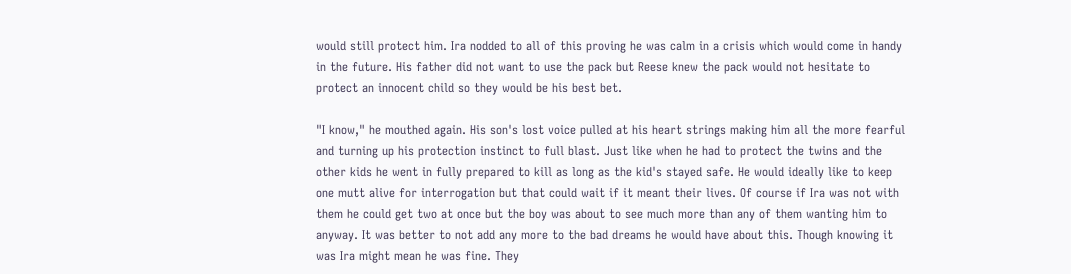would still protect him. Ira nodded to all of this proving he was calm in a crisis which would come in handy in the future. His father did not want to use the pack but Reese knew the pack would not hesitate to protect an innocent child so they would be his best bet.

"I know," he mouthed again. His son's lost voice pulled at his heart strings making him all the more fearful and turning up his protection instinct to full blast. Just like when he had to protect the twins and the other kids he went in fully prepared to kill as long as the kid's stayed safe. He would ideally like to keep one mutt alive for interrogation but that could wait if it meant their lives. Of course if Ira was not with them he could get two at once but the boy was about to see much more than any of them wanting him to anyway. It was better to not add any more to the bad dreams he would have about this. Though knowing it was Ira might mean he was fine. They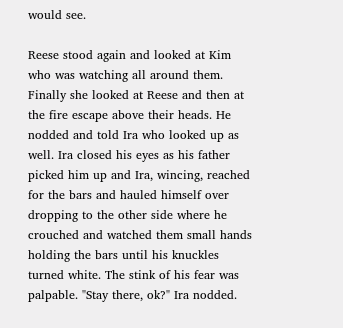would see.

Reese stood again and looked at Kim who was watching all around them. Finally she looked at Reese and then at the fire escape above their heads. He nodded and told Ira who looked up as well. Ira closed his eyes as his father picked him up and Ira, wincing, reached for the bars and hauled himself over dropping to the other side where he crouched and watched them small hands holding the bars until his knuckles turned white. The stink of his fear was palpable. "Stay there, ok?" Ira nodded.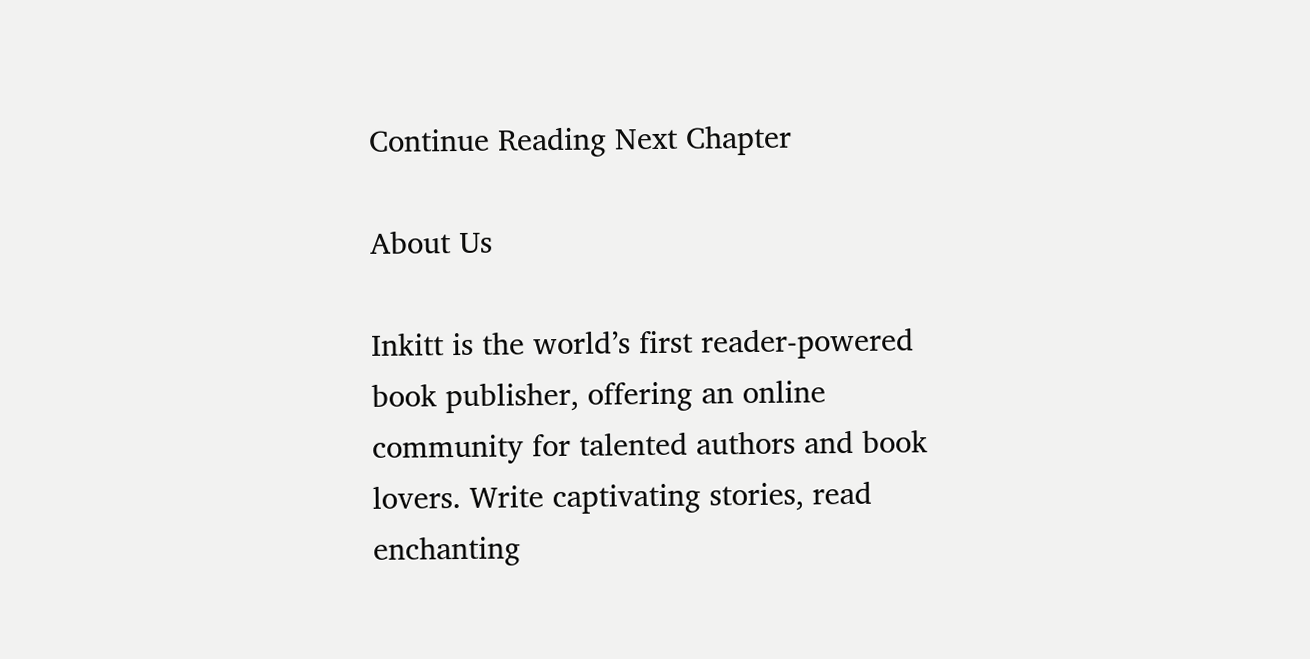Continue Reading Next Chapter

About Us

Inkitt is the world’s first reader-powered book publisher, offering an online community for talented authors and book lovers. Write captivating stories, read enchanting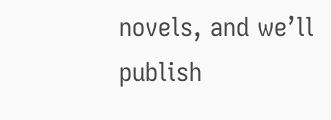novels, and we’ll publish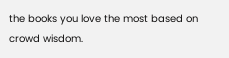the books you love the most based on crowd wisdom.